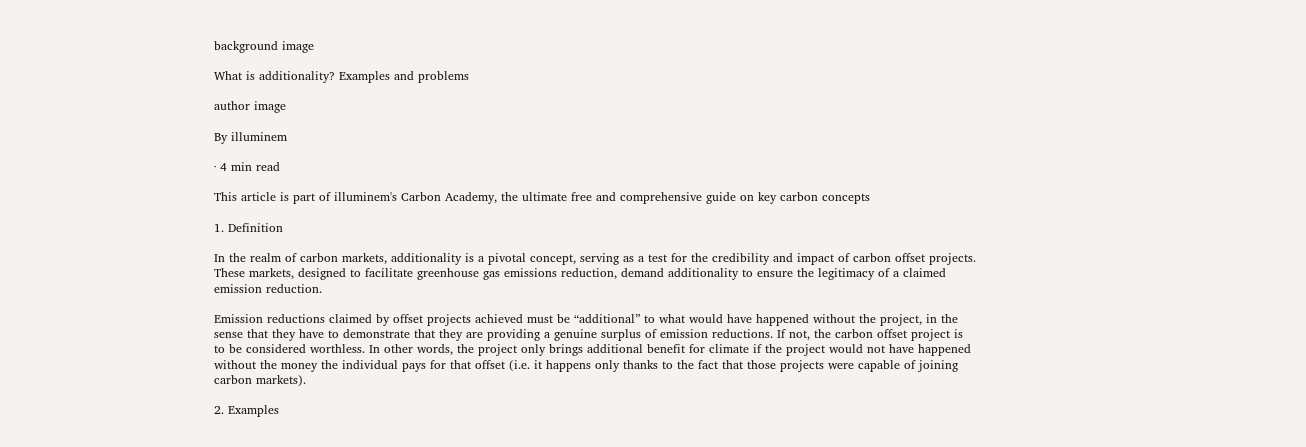background image

What is additionality? Examples and problems

author image

By illuminem

· 4 min read

This article is part of illuminem's Carbon Academy, the ultimate free and comprehensive guide on key carbon concepts

1. Definition

In the realm of carbon markets, additionality is a pivotal concept, serving as a test for the credibility and impact of carbon offset projects. These markets, designed to facilitate greenhouse gas emissions reduction, demand additionality to ensure the legitimacy of a claimed emission reduction.

Emission reductions claimed by offset projects achieved must be “additional” to what would have happened without the project, in the sense that they have to demonstrate that they are providing a genuine surplus of emission reductions. If not, the carbon offset project is to be considered worthless. In other words, the project only brings additional benefit for climate if the project would not have happened without the money the individual pays for that offset (i.e. it happens only thanks to the fact that those projects were capable of joining carbon markets).

2. Examples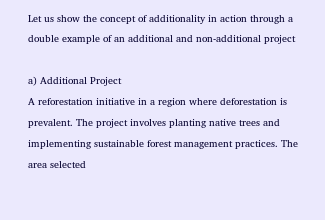Let us show the concept of additionality in action through a double example of an additional and non-additional project

a) Additional Project
A reforestation initiative in a region where deforestation is prevalent. The project involves planting native trees and implementing sustainable forest management practices. The area selected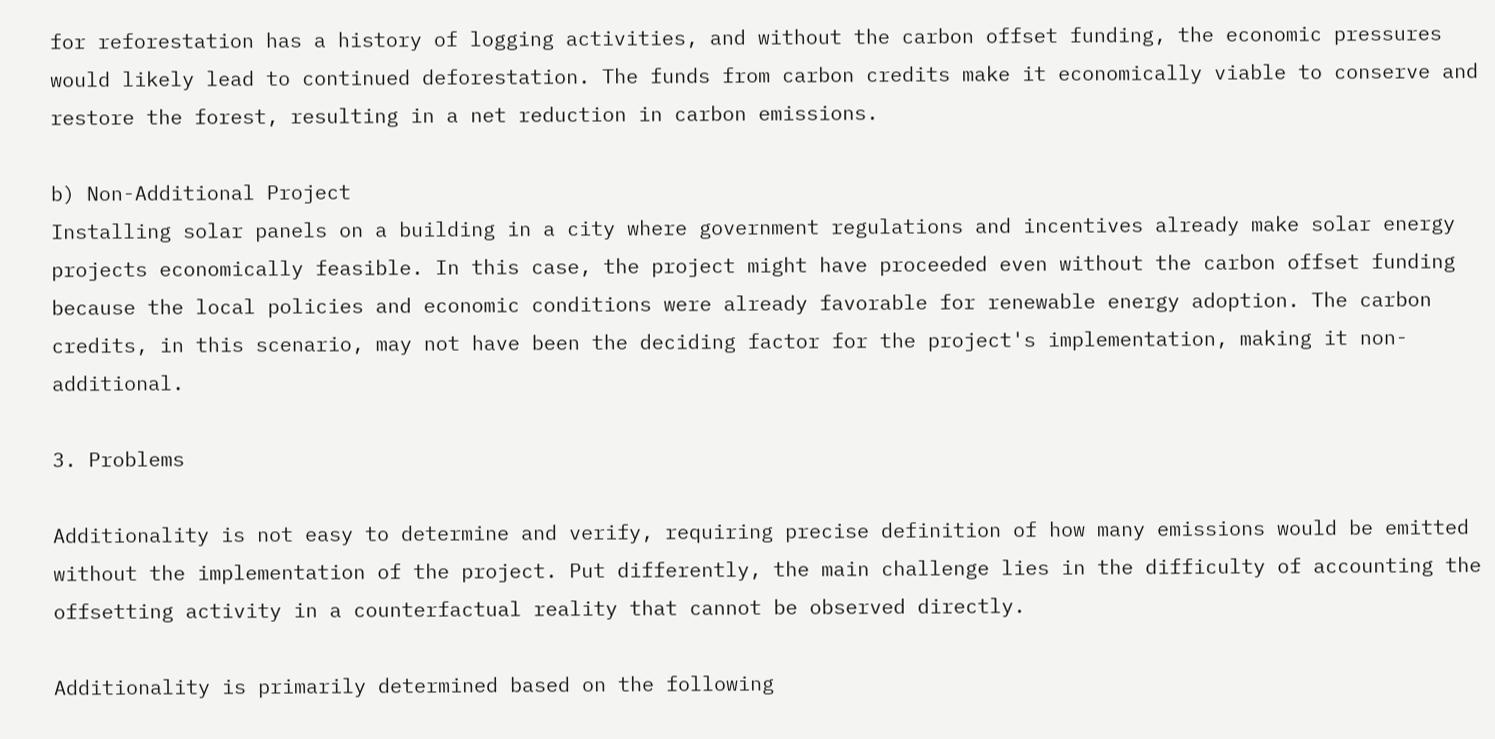for reforestation has a history of logging activities, and without the carbon offset funding, the economic pressures would likely lead to continued deforestation. The funds from carbon credits make it economically viable to conserve and restore the forest, resulting in a net reduction in carbon emissions.

b) Non-Additional Project
Installing solar panels on a building in a city where government regulations and incentives already make solar energy projects economically feasible. In this case, the project might have proceeded even without the carbon offset funding because the local policies and economic conditions were already favorable for renewable energy adoption. The carbon credits, in this scenario, may not have been the deciding factor for the project's implementation, making it non-additional.

3. Problems

Additionality is not easy to determine and verify, requiring precise definition of how many emissions would be emitted without the implementation of the project. Put differently, the main challenge lies in the difficulty of accounting the offsetting activity in a counterfactual reality that cannot be observed directly.

Additionality is primarily determined based on the following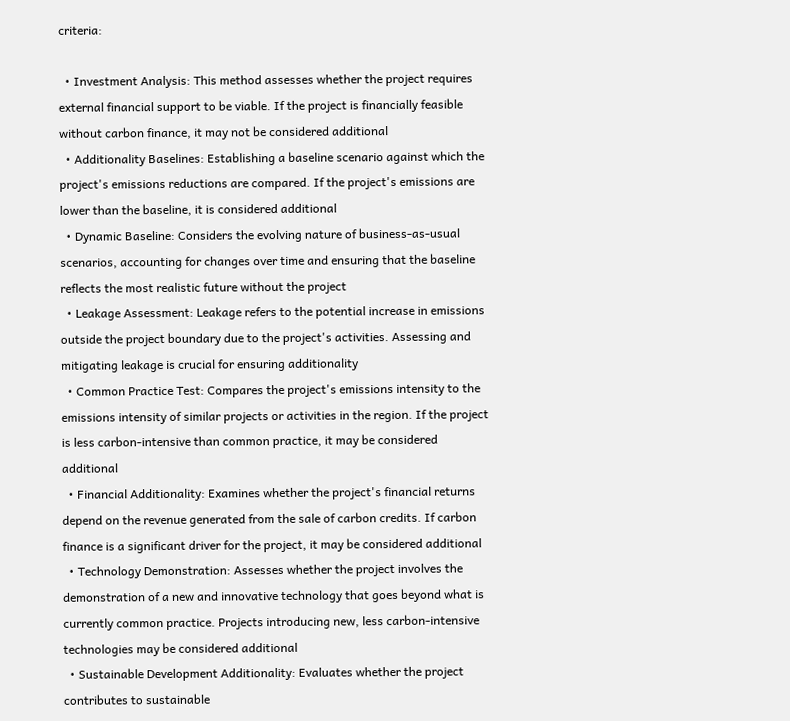criteria:

  • Investment Analysis: This method assesses whether the project requires external financial support to be viable. If the project is financially feasible without carbon finance, it may not be considered additional
  • Additionality Baselines: Establishing a baseline scenario against which the project's emissions reductions are compared. If the project's emissions are lower than the baseline, it is considered additional
  • Dynamic Baseline: Considers the evolving nature of business-as-usual scenarios, accounting for changes over time and ensuring that the baseline reflects the most realistic future without the project
  • Leakage Assessment: Leakage refers to the potential increase in emissions outside the project boundary due to the project's activities. Assessing and mitigating leakage is crucial for ensuring additionality
  • Common Practice Test: Compares the project's emissions intensity to the emissions intensity of similar projects or activities in the region. If the project is less carbon-intensive than common practice, it may be considered additional
  • Financial Additionality: Examines whether the project's financial returns depend on the revenue generated from the sale of carbon credits. If carbon finance is a significant driver for the project, it may be considered additional
  • Technology Demonstration: Assesses whether the project involves the demonstration of a new and innovative technology that goes beyond what is currently common practice. Projects introducing new, less carbon-intensive technologies may be considered additional
  • Sustainable Development Additionality: Evaluates whether the project contributes to sustainable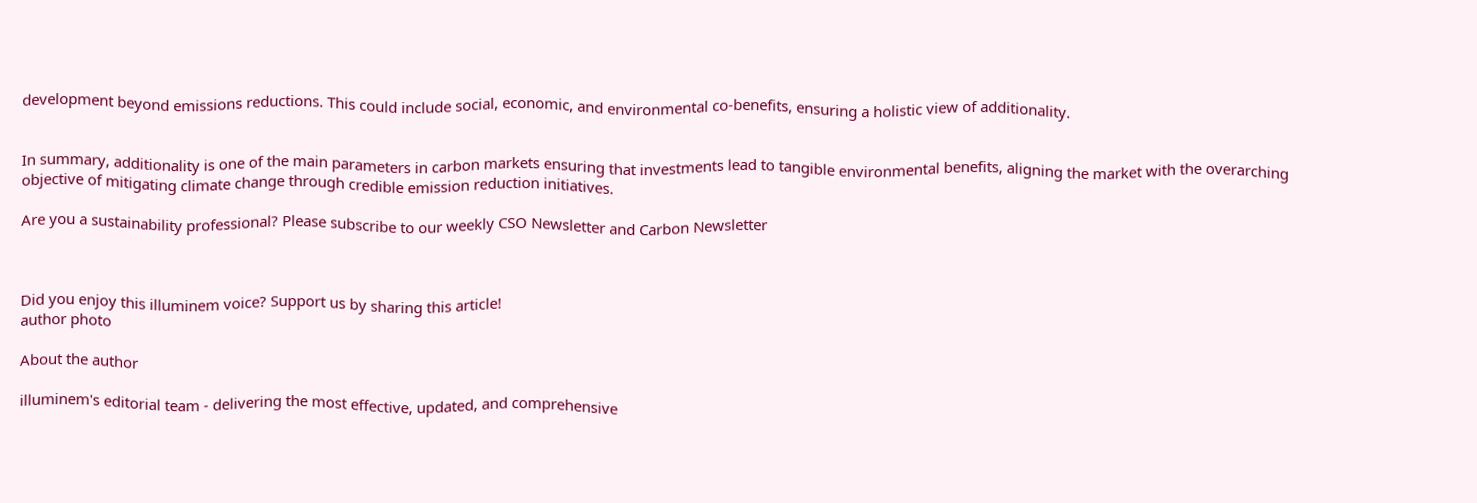development beyond emissions reductions. This could include social, economic, and environmental co-benefits, ensuring a holistic view of additionality.


In summary, additionality is one of the main parameters in carbon markets ensuring that investments lead to tangible environmental benefits, aligning the market with the overarching objective of mitigating climate change through credible emission reduction initiatives.

Are you a sustainability professional? Please subscribe to our weekly CSO Newsletter and Carbon Newsletter



Did you enjoy this illuminem voice? Support us by sharing this article!
author photo

About the author

illuminem's editorial team - delivering the most effective, updated, and comprehensive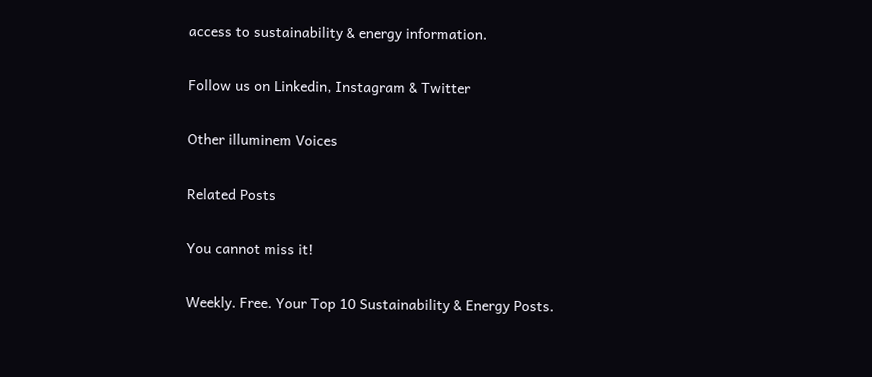access to sustainability & energy information.

Follow us on Linkedin, Instagram & Twitter

Other illuminem Voices

Related Posts

You cannot miss it!

Weekly. Free. Your Top 10 Sustainability & Energy Posts.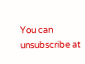You can unsubscribe at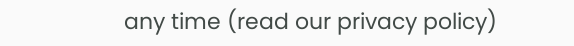any time (read our privacy policy)